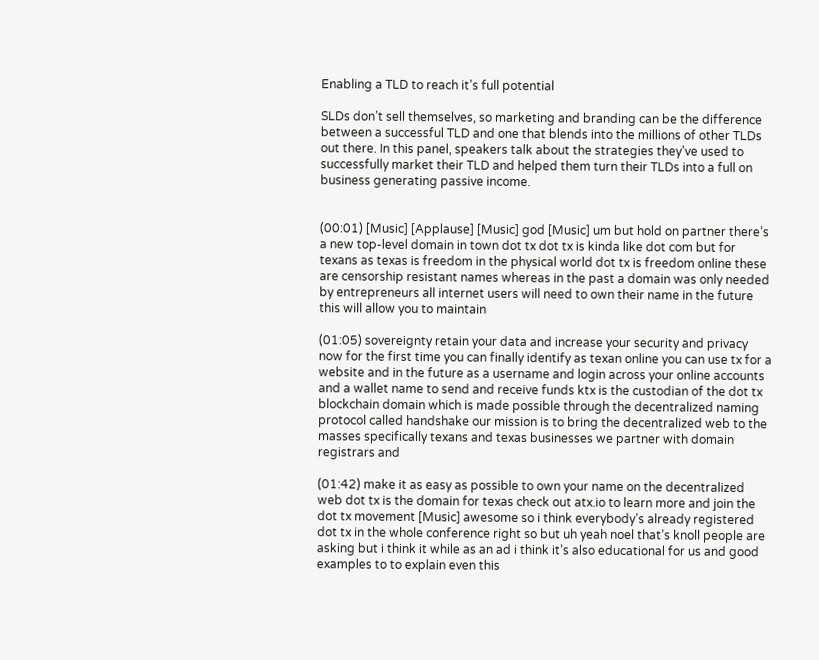Enabling a TLD to reach it’s full potential

SLDs don’t sell themselves, so marketing and branding can be the difference between a successful TLD and one that blends into the millions of other TLDs out there. In this panel, speakers talk about the strategies they’ve used to successfully market their TLD and helped them turn their TLDs into a full on business generating passive income.


(00:01) [Music] [Applause] [Music] god [Music] um but hold on partner there’s a new top-level domain in town dot tx dot tx is kinda like dot com but for texans as texas is freedom in the physical world dot tx is freedom online these are censorship resistant names whereas in the past a domain was only needed by entrepreneurs all internet users will need to own their name in the future this will allow you to maintain

(01:05) sovereignty retain your data and increase your security and privacy now for the first time you can finally identify as texan online you can use tx for a website and in the future as a username and login across your online accounts and a wallet name to send and receive funds ktx is the custodian of the dot tx blockchain domain which is made possible through the decentralized naming protocol called handshake our mission is to bring the decentralized web to the masses specifically texans and texas businesses we partner with domain registrars and

(01:42) make it as easy as possible to own your name on the decentralized web dot tx is the domain for texas check out atx.io to learn more and join the dot tx movement [Music] awesome so i think everybody’s already registered dot tx in the whole conference right so but uh yeah noel that’s knoll people are asking but i think it while as an ad i think it’s also educational for us and good examples to to explain even this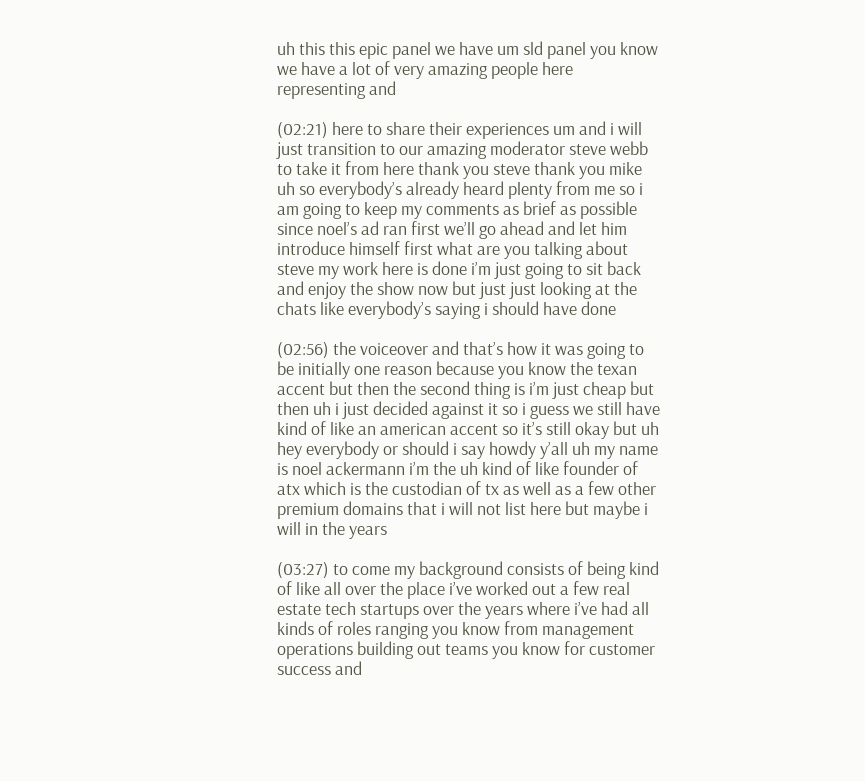uh this this epic panel we have um sld panel you know we have a lot of very amazing people here representing and

(02:21) here to share their experiences um and i will just transition to our amazing moderator steve webb to take it from here thank you steve thank you mike uh so everybody’s already heard plenty from me so i am going to keep my comments as brief as possible since noel’s ad ran first we’ll go ahead and let him introduce himself first what are you talking about steve my work here is done i’m just going to sit back and enjoy the show now but just just looking at the chats like everybody’s saying i should have done

(02:56) the voiceover and that’s how it was going to be initially one reason because you know the texan accent but then the second thing is i’m just cheap but then uh i just decided against it so i guess we still have kind of like an american accent so it’s still okay but uh hey everybody or should i say howdy y’all uh my name is noel ackermann i’m the uh kind of like founder of atx which is the custodian of tx as well as a few other premium domains that i will not list here but maybe i will in the years

(03:27) to come my background consists of being kind of like all over the place i’ve worked out a few real estate tech startups over the years where i’ve had all kinds of roles ranging you know from management operations building out teams you know for customer success and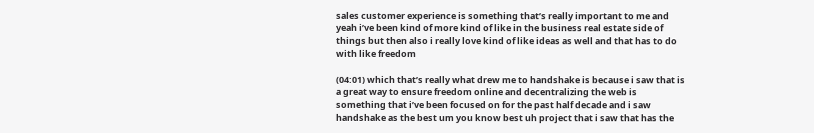sales customer experience is something that’s really important to me and yeah i’ve been kind of more kind of like in the business real estate side of things but then also i really love kind of like ideas as well and that has to do with like freedom

(04:01) which that’s really what drew me to handshake is because i saw that is a great way to ensure freedom online and decentralizing the web is something that i’ve been focused on for the past half decade and i saw handshake as the best um you know best uh project that i saw that has the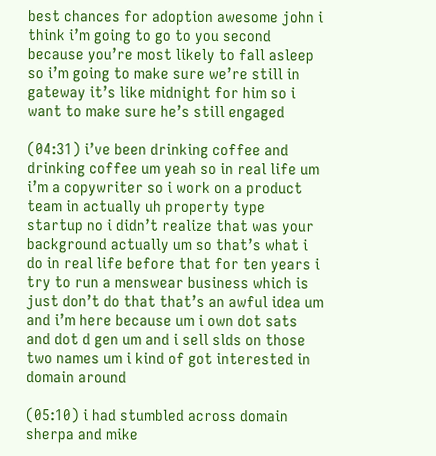best chances for adoption awesome john i think i’m going to go to you second because you’re most likely to fall asleep so i’m going to make sure we’re still in gateway it’s like midnight for him so i want to make sure he’s still engaged

(04:31) i’ve been drinking coffee and drinking coffee um yeah so in real life um i’m a copywriter so i work on a product team in actually uh property type startup no i didn’t realize that was your background actually um so that’s what i do in real life before that for ten years i try to run a menswear business which is just don’t do that that’s an awful idea um and i’m here because um i own dot sats and dot d gen um and i sell slds on those two names um i kind of got interested in domain around

(05:10) i had stumbled across domain sherpa and mike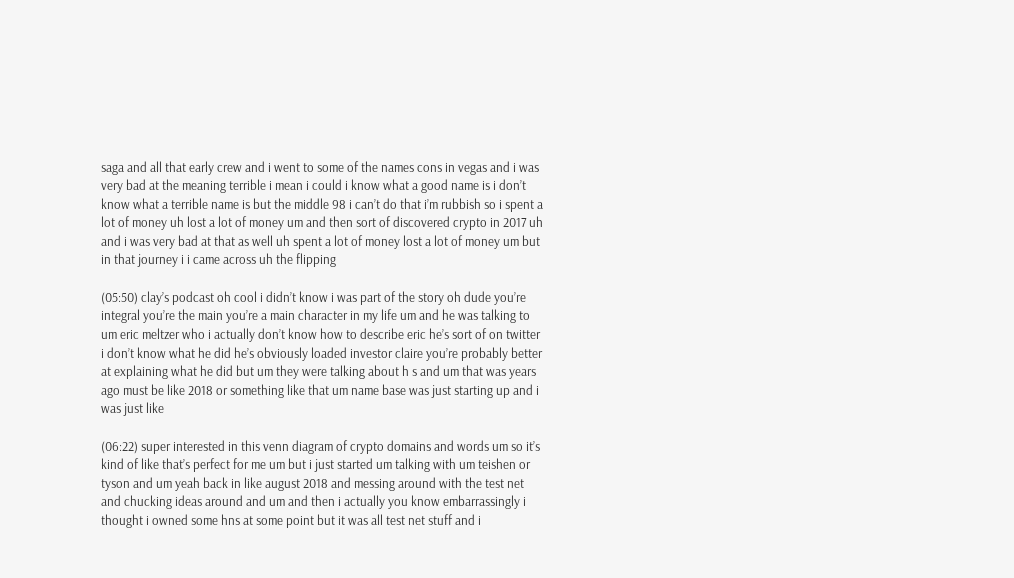saga and all that early crew and i went to some of the names cons in vegas and i was very bad at the meaning terrible i mean i could i know what a good name is i don’t know what a terrible name is but the middle 98 i can’t do that i’m rubbish so i spent a lot of money uh lost a lot of money um and then sort of discovered crypto in 2017 uh and i was very bad at that as well uh spent a lot of money lost a lot of money um but in that journey i i came across uh the flipping

(05:50) clay’s podcast oh cool i didn’t know i was part of the story oh dude you’re integral you’re the main you’re a main character in my life um and he was talking to um eric meltzer who i actually don’t know how to describe eric he’s sort of on twitter i don’t know what he did he’s obviously loaded investor claire you’re probably better at explaining what he did but um they were talking about h s and um that was years ago must be like 2018 or something like that um name base was just starting up and i was just like

(06:22) super interested in this venn diagram of crypto domains and words um so it’s kind of like that’s perfect for me um but i just started um talking with um teishen or tyson and um yeah back in like august 2018 and messing around with the test net and chucking ideas around and um and then i actually you know embarrassingly i thought i owned some hns at some point but it was all test net stuff and i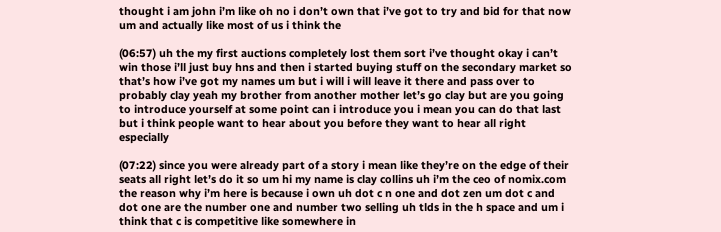thought i am john i’m like oh no i don’t own that i’ve got to try and bid for that now um and actually like most of us i think the

(06:57) uh the my first auctions completely lost them sort i’ve thought okay i can’t win those i’ll just buy hns and then i started buying stuff on the secondary market so that’s how i’ve got my names um but i will i will leave it there and pass over to probably clay yeah my brother from another mother let’s go clay but are you going to introduce yourself at some point can i introduce you i mean you can do that last but i think people want to hear about you before they want to hear all right especially

(07:22) since you were already part of a story i mean like they’re on the edge of their seats all right let’s do it so um hi my name is clay collins uh i’m the ceo of nomix.com the reason why i’m here is because i own uh dot c n one and dot zen um dot c and dot one are the number one and number two selling uh tlds in the h space and um i think that c is competitive like somewhere in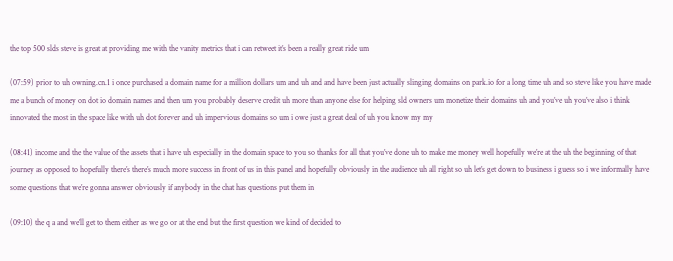the top 500 slds steve is great at providing me with the vanity metrics that i can retweet it’s been a really great ride um

(07:59) prior to uh owning.cn.1 i once purchased a domain name for a million dollars um and uh and and have been just actually slinging domains on park.io for a long time uh and so steve like you have made me a bunch of money on dot io domain names and then um you probably deserve credit uh more than anyone else for helping sld owners um monetize their domains uh and you’ve uh you’ve also i think innovated the most in the space like with uh dot forever and uh impervious domains so um i owe just a great deal of uh you know my my

(08:41) income and the the value of the assets that i have uh especially in the domain space to you so thanks for all that you’ve done uh to make me money well hopefully we’re at the uh the beginning of that journey as opposed to hopefully there’s there’s much more success in front of us in this panel and hopefully obviously in the audience uh all right so uh let’s get down to business i guess so i we informally have some questions that we’re gonna answer obviously if anybody in the chat has questions put them in

(09:10) the q a and we’ll get to them either as we go or at the end but the first question we kind of decided to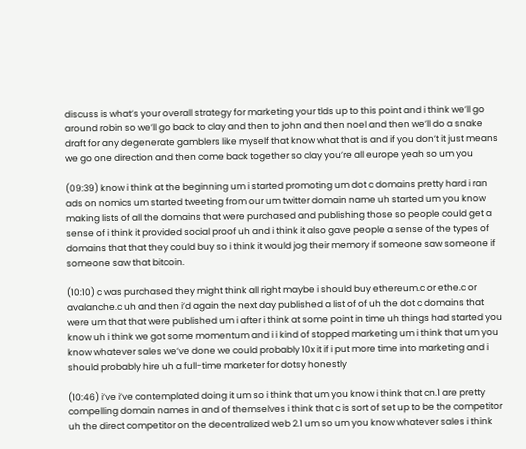discuss is what’s your overall strategy for marketing your tlds up to this point and i think we’ll go around robin so we’ll go back to clay and then to john and then noel and then we’ll do a snake draft for any degenerate gamblers like myself that know what that is and if you don’t it just means we go one direction and then come back together so clay you’re all europe yeah so um you

(09:39) know i think at the beginning um i started promoting um dot c domains pretty hard i ran ads on nomics um started tweeting from our um twitter domain name uh started um you know making lists of all the domains that were purchased and publishing those so people could get a sense of i think it provided social proof uh and i think it also gave people a sense of the types of domains that that they could buy so i think it would jog their memory if someone saw someone if someone saw that bitcoin.

(10:10) c was purchased they might think all right maybe i should buy ethereum.c or ethe.c or avalanche.c uh and then i’d again the next day published a list of of uh the dot c domains that were um that that were published um i after i think at some point in time uh things had started you know uh i think we got some momentum and i i kind of stopped marketing um i think that um you know whatever sales we’ve done we could probably 10x it if i put more time into marketing and i should probably hire uh a full-time marketer for dotsy honestly

(10:46) i’ve i’ve contemplated doing it um so i think that um you know i think that cn.1 are pretty compelling domain names in and of themselves i think that c is sort of set up to be the competitor uh the direct competitor on the decentralized web 2.1 um so um you know whatever sales i think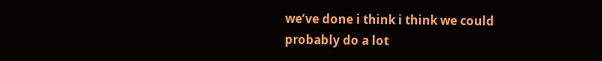we’ve done i think i think we could probably do a lot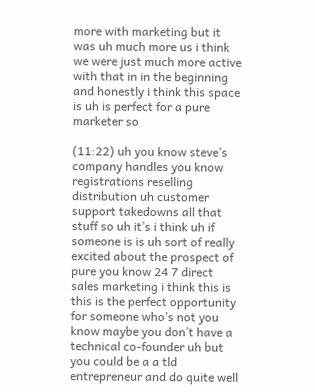more with marketing but it was uh much more us i think we were just much more active with that in in the beginning and honestly i think this space is uh is perfect for a pure marketer so

(11:22) uh you know steve’s company handles you know registrations reselling distribution uh customer support takedowns all that stuff so uh it’s i think uh if someone is is uh sort of really excited about the prospect of pure you know 24 7 direct sales marketing i think this is this is the perfect opportunity for someone who’s not you know maybe you don’t have a technical co-founder uh but you could be a a tld entrepreneur and do quite well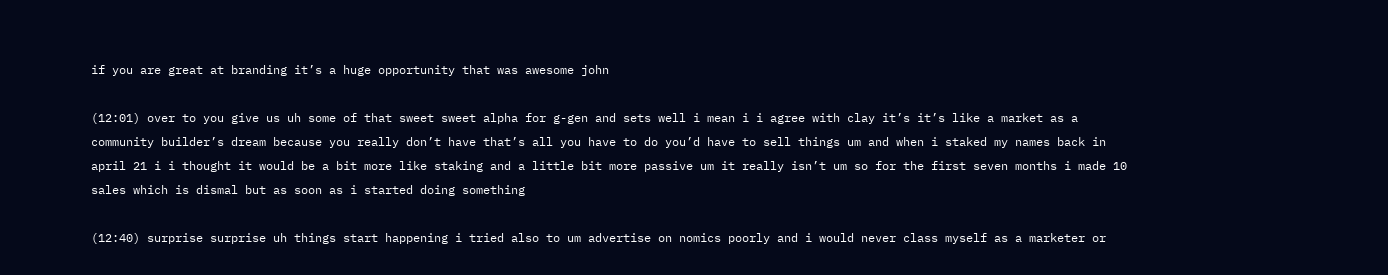if you are great at branding it’s a huge opportunity that was awesome john

(12:01) over to you give us uh some of that sweet sweet alpha for g-gen and sets well i mean i i agree with clay it’s it’s like a market as a community builder’s dream because you really don’t have that’s all you have to do you’d have to sell things um and when i staked my names back in april 21 i i thought it would be a bit more like staking and a little bit more passive um it really isn’t um so for the first seven months i made 10 sales which is dismal but as soon as i started doing something

(12:40) surprise surprise uh things start happening i tried also to um advertise on nomics poorly and i would never class myself as a marketer or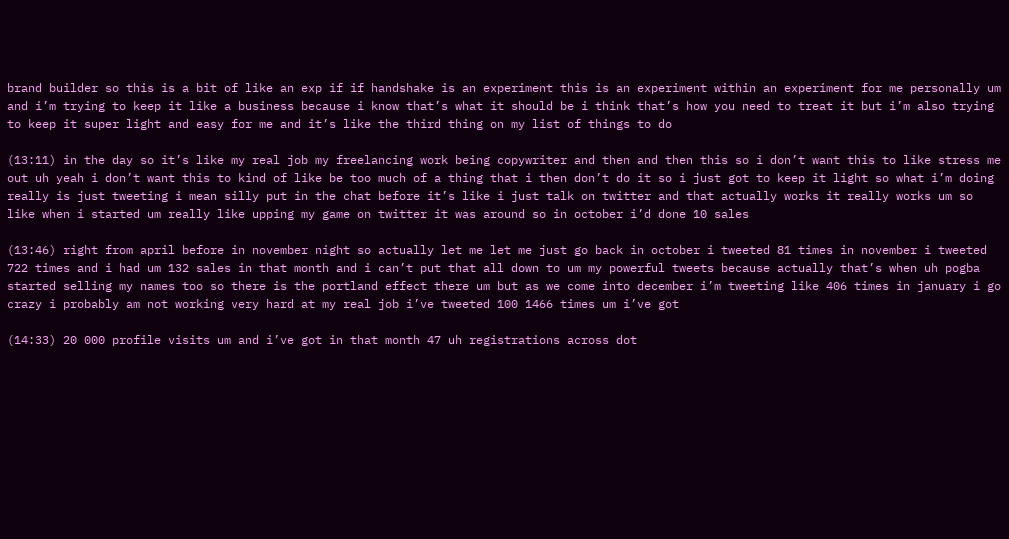brand builder so this is a bit of like an exp if if handshake is an experiment this is an experiment within an experiment for me personally um and i’m trying to keep it like a business because i know that’s what it should be i think that’s how you need to treat it but i’m also trying to keep it super light and easy for me and it’s like the third thing on my list of things to do

(13:11) in the day so it’s like my real job my freelancing work being copywriter and then and then this so i don’t want this to like stress me out uh yeah i don’t want this to kind of like be too much of a thing that i then don’t do it so i just got to keep it light so what i’m doing really is just tweeting i mean silly put in the chat before it’s like i just talk on twitter and that actually works it really works um so like when i started um really like upping my game on twitter it was around so in october i’d done 10 sales

(13:46) right from april before in november night so actually let me let me just go back in october i tweeted 81 times in november i tweeted 722 times and i had um 132 sales in that month and i can’t put that all down to um my powerful tweets because actually that’s when uh pogba started selling my names too so there is the portland effect there um but as we come into december i’m tweeting like 406 times in january i go crazy i probably am not working very hard at my real job i’ve tweeted 100 1466 times um i’ve got

(14:33) 20 000 profile visits um and i’ve got in that month 47 uh registrations across dot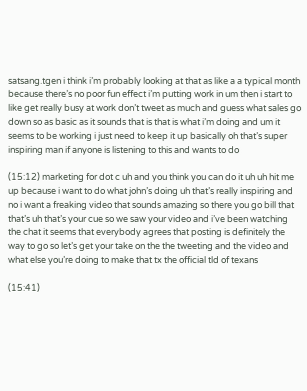satsang.tgen i think i’m probably looking at that as like a a typical month because there’s no poor fun effect i’m putting work in um then i start to like get really busy at work don’t tweet as much and guess what sales go down so as basic as it sounds that is that is what i’m doing and um it seems to be working i just need to keep it up basically oh that’s super inspiring man if anyone is listening to this and wants to do

(15:12) marketing for dot c uh and you think you can do it uh uh hit me up because i want to do what john’s doing uh that’s really inspiring and no i want a freaking video that sounds amazing so there you go bill that that’s uh that’s your cue so we saw your video and i’ve been watching the chat it seems that everybody agrees that posting is definitely the way to go so let’s get your take on the the tweeting and the video and what else you’re doing to make that tx the official tld of texans

(15:41)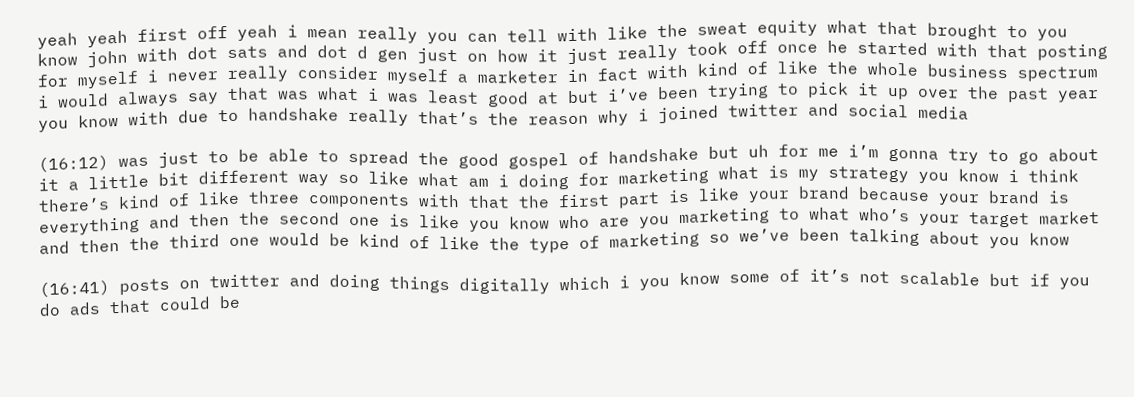yeah yeah first off yeah i mean really you can tell with like the sweat equity what that brought to you know john with dot sats and dot d gen just on how it just really took off once he started with that posting for myself i never really consider myself a marketer in fact with kind of like the whole business spectrum i would always say that was what i was least good at but i’ve been trying to pick it up over the past year you know with due to handshake really that’s the reason why i joined twitter and social media

(16:12) was just to be able to spread the good gospel of handshake but uh for me i’m gonna try to go about it a little bit different way so like what am i doing for marketing what is my strategy you know i think there’s kind of like three components with that the first part is like your brand because your brand is everything and then the second one is like you know who are you marketing to what who’s your target market and then the third one would be kind of like the type of marketing so we’ve been talking about you know

(16:41) posts on twitter and doing things digitally which i you know some of it’s not scalable but if you do ads that could be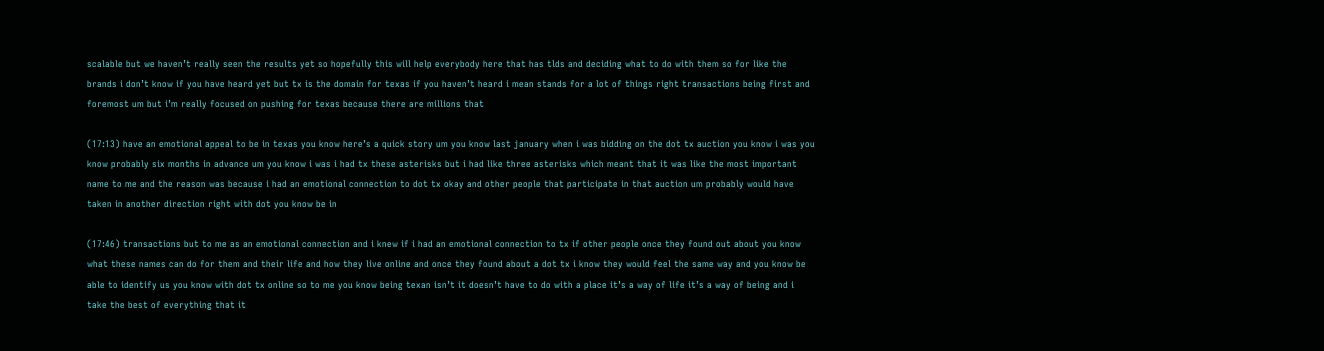scalable but we haven’t really seen the results yet so hopefully this will help everybody here that has tlds and deciding what to do with them so for like the brands i don’t know if you have heard yet but tx is the domain for texas if you haven’t heard i mean stands for a lot of things right transactions being first and foremost um but i’m really focused on pushing for texas because there are millions that

(17:13) have an emotional appeal to be in texas you know here’s a quick story um you know last january when i was bidding on the dot tx auction you know i was you know probably six months in advance um you know i was i had tx these asterisks but i had like three asterisks which meant that it was like the most important name to me and the reason was because i had an emotional connection to dot tx okay and other people that participate in that auction um probably would have taken in another direction right with dot you know be in

(17:46) transactions but to me as an emotional connection and i knew if i had an emotional connection to tx if other people once they found out about you know what these names can do for them and their life and how they live online and once they found about a dot tx i know they would feel the same way and you know be able to identify us you know with dot tx online so to me you know being texan isn’t it doesn’t have to do with a place it’s a way of life it’s a way of being and i take the best of everything that it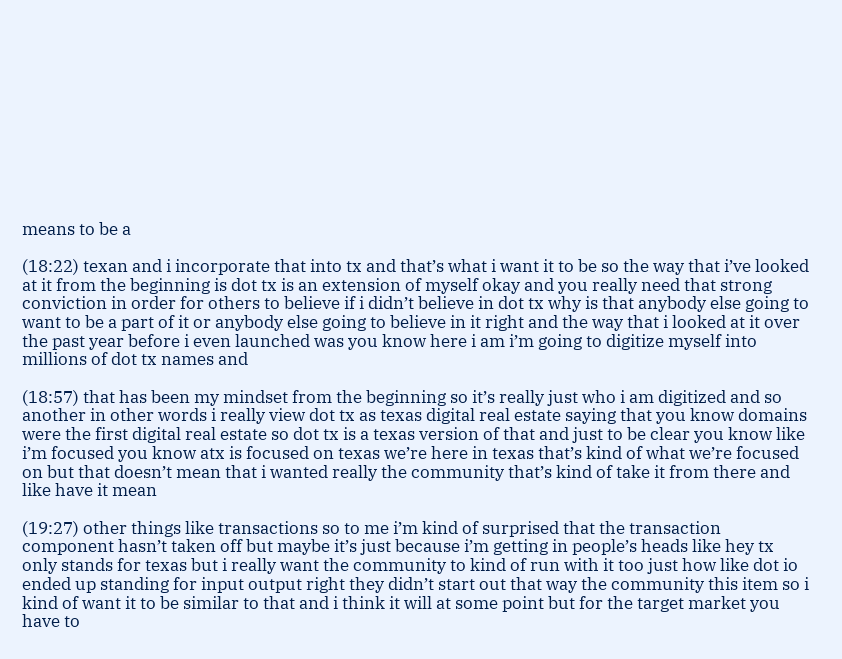means to be a

(18:22) texan and i incorporate that into tx and that’s what i want it to be so the way that i’ve looked at it from the beginning is dot tx is an extension of myself okay and you really need that strong conviction in order for others to believe if i didn’t believe in dot tx why is that anybody else going to want to be a part of it or anybody else going to believe in it right and the way that i looked at it over the past year before i even launched was you know here i am i’m going to digitize myself into millions of dot tx names and

(18:57) that has been my mindset from the beginning so it’s really just who i am digitized and so another in other words i really view dot tx as texas digital real estate saying that you know domains were the first digital real estate so dot tx is a texas version of that and just to be clear you know like i’m focused you know atx is focused on texas we’re here in texas that’s kind of what we’re focused on but that doesn’t mean that i wanted really the community that’s kind of take it from there and like have it mean

(19:27) other things like transactions so to me i’m kind of surprised that the transaction component hasn’t taken off but maybe it’s just because i’m getting in people’s heads like hey tx only stands for texas but i really want the community to kind of run with it too just how like dot io ended up standing for input output right they didn’t start out that way the community this item so i kind of want it to be similar to that and i think it will at some point but for the target market you have to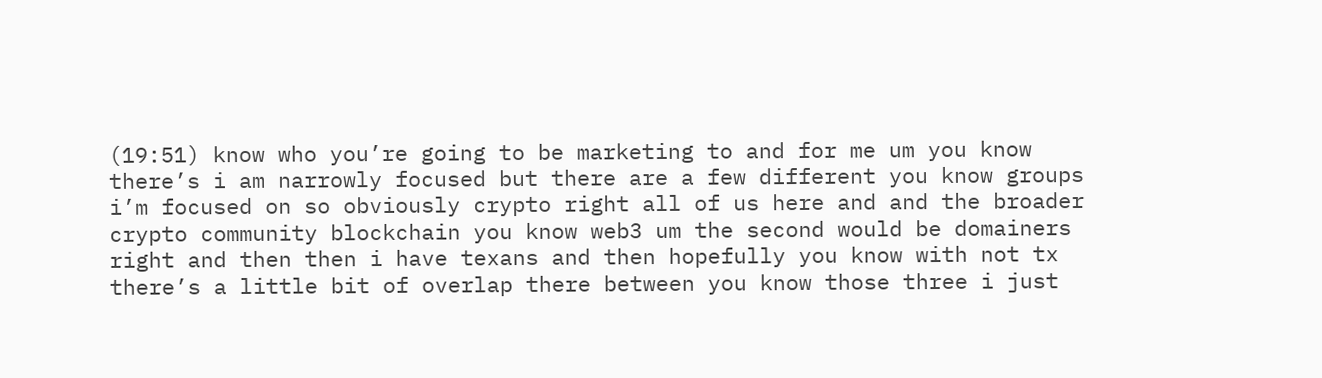(19:51) know who you’re going to be marketing to and for me um you know there’s i am narrowly focused but there are a few different you know groups i’m focused on so obviously crypto right all of us here and and the broader crypto community blockchain you know web3 um the second would be domainers right and then then i have texans and then hopefully you know with not tx there’s a little bit of overlap there between you know those three i just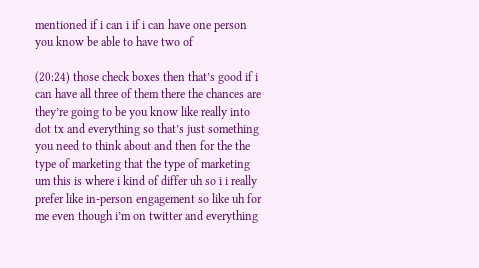mentioned if i can i if i can have one person you know be able to have two of

(20:24) those check boxes then that’s good if i can have all three of them there the chances are they’re going to be you know like really into dot tx and everything so that’s just something you need to think about and then for the the type of marketing that the type of marketing um this is where i kind of differ uh so i i really prefer like in-person engagement so like uh for me even though i’m on twitter and everything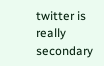twitter is really secondary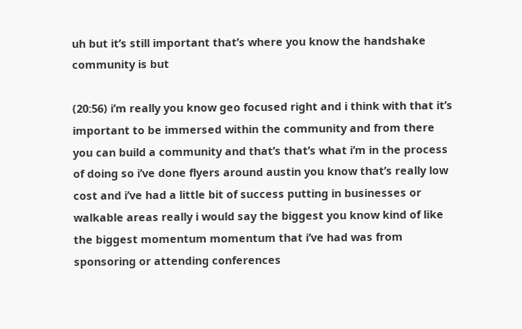uh but it’s still important that’s where you know the handshake community is but

(20:56) i’m really you know geo focused right and i think with that it’s important to be immersed within the community and from there you can build a community and that’s that’s what i’m in the process of doing so i’ve done flyers around austin you know that’s really low cost and i’ve had a little bit of success putting in businesses or walkable areas really i would say the biggest you know kind of like the biggest momentum momentum that i’ve had was from sponsoring or attending conferences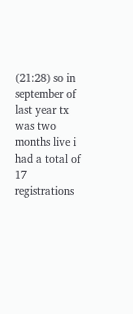(21:28) so in september of last year tx was two months live i had a total of 17 registrations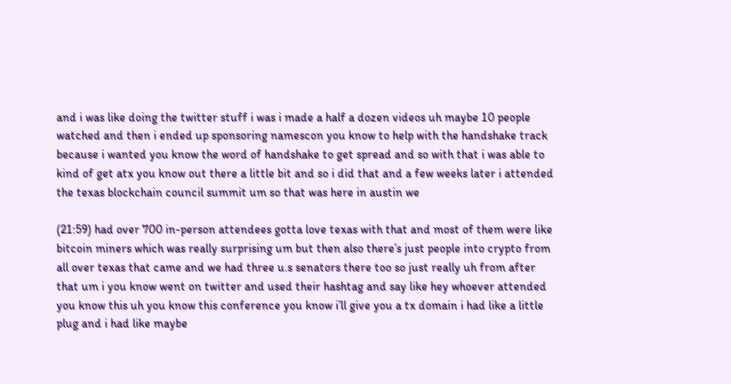and i was like doing the twitter stuff i was i made a half a dozen videos uh maybe 10 people watched and then i ended up sponsoring namescon you know to help with the handshake track because i wanted you know the word of handshake to get spread and so with that i was able to kind of get atx you know out there a little bit and so i did that and a few weeks later i attended the texas blockchain council summit um so that was here in austin we

(21:59) had over 700 in-person attendees gotta love texas with that and most of them were like bitcoin miners which was really surprising um but then also there’s just people into crypto from all over texas that came and we had three u.s senators there too so just really uh from after that um i you know went on twitter and used their hashtag and say like hey whoever attended you know this uh you know this conference you know i’ll give you a tx domain i had like a little plug and i had like maybe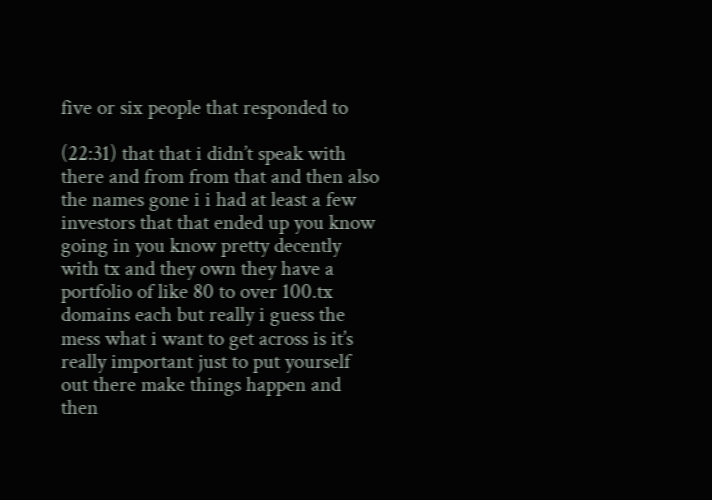five or six people that responded to

(22:31) that that i didn’t speak with there and from from that and then also the names gone i i had at least a few investors that that ended up you know going in you know pretty decently with tx and they own they have a portfolio of like 80 to over 100.tx domains each but really i guess the mess what i want to get across is it’s really important just to put yourself out there make things happen and then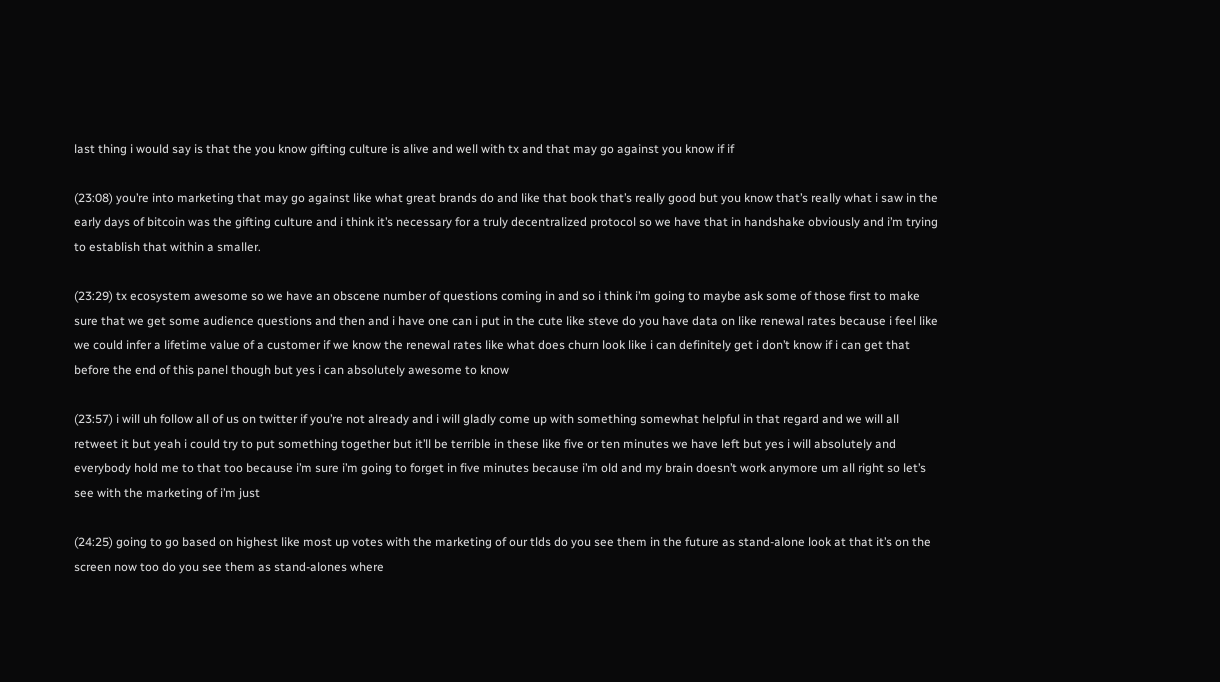last thing i would say is that the you know gifting culture is alive and well with tx and that may go against you know if if

(23:08) you’re into marketing that may go against like what great brands do and like that book that’s really good but you know that’s really what i saw in the early days of bitcoin was the gifting culture and i think it’s necessary for a truly decentralized protocol so we have that in handshake obviously and i’m trying to establish that within a smaller.

(23:29) tx ecosystem awesome so we have an obscene number of questions coming in and so i think i’m going to maybe ask some of those first to make sure that we get some audience questions and then and i have one can i put in the cute like steve do you have data on like renewal rates because i feel like we could infer a lifetime value of a customer if we know the renewal rates like what does churn look like i can definitely get i don’t know if i can get that before the end of this panel though but yes i can absolutely awesome to know

(23:57) i will uh follow all of us on twitter if you’re not already and i will gladly come up with something somewhat helpful in that regard and we will all retweet it but yeah i could try to put something together but it’ll be terrible in these like five or ten minutes we have left but yes i will absolutely and everybody hold me to that too because i’m sure i’m going to forget in five minutes because i’m old and my brain doesn’t work anymore um all right so let’s see with the marketing of i’m just

(24:25) going to go based on highest like most up votes with the marketing of our tlds do you see them in the future as stand-alone look at that it’s on the screen now too do you see them as stand-alones where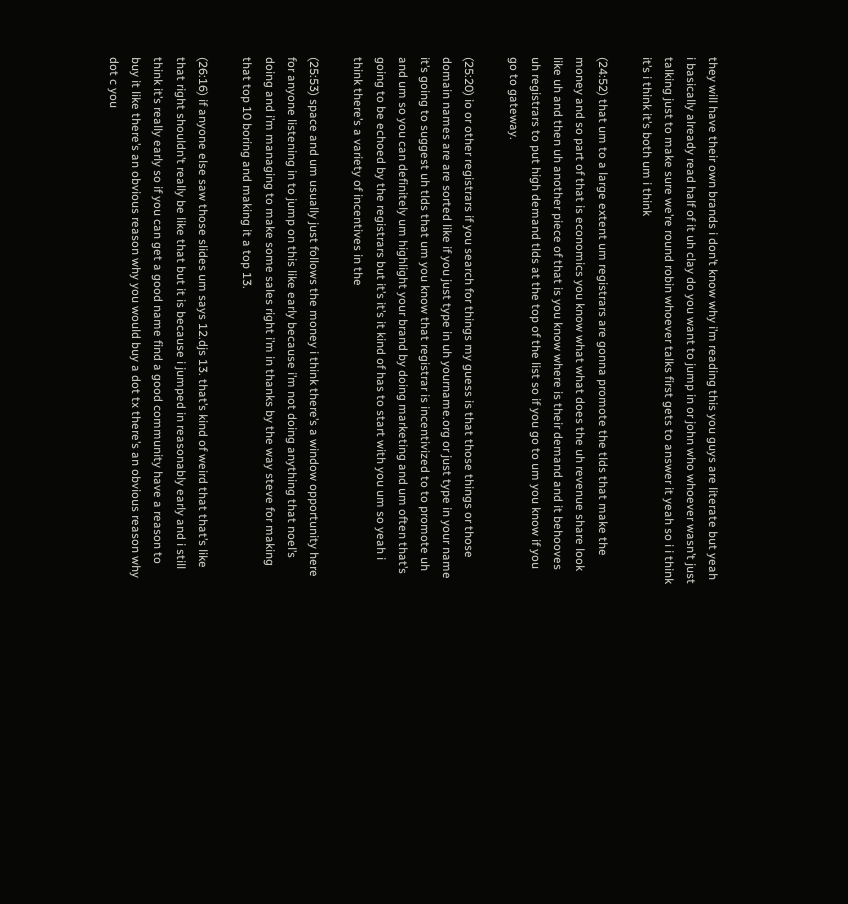they will have their own brands i don’t know why i’m reading this you guys are literate but yeah i basically already read half of it uh clay do you want to jump in or john who whoever wasn’t just talking just to make sure we’re round robin whoever talks first gets to answer it yeah so i i think it’s i think it’s both um i think

(24:52) that um to a large extent um registrars are gonna promote the tlds that make the money and so part of that is economics you know what what does the uh revenue share look like uh and then uh another piece of that is you know where is their demand and it behooves uh registrars to put high demand tlds at the top of the list so if you go to um you know if you go to gateway.

(25:20) io or other registrars if you search for things my guess is that those things or those domain names are are sorted like if you just type in uh yourname.org or just type in your name it’s going to suggest uh tlds that um you know that registrar is incentivized to to promote uh and um so you can definitely um highlight your brand by doing marketing and um often that’s going to be echoed by the registrars but it’s it’s it kind of has to start with you um so yeah i think there’s a variety of incentives in the

(25:53) space and um usually just follows the money i think there’s a window opportunity here for anyone listening in to jump on this like early because i’m not doing anything that noel’s doing and i’m managing to make some sales right i’m in thanks by the way steve for making that top 10 boring and making it a top 13.

(26:16) if anyone else saw those slides um says 12.djs 13. that’s kind of weird that that’s like that right shouldn’t really be like that but it is because i jumped in reasonably early and i still think it’s really early so if you can get a good name find a good community have a reason to buy it like there’s an obvious reason why you would buy a dot tx there’s an obvious reason why dot c you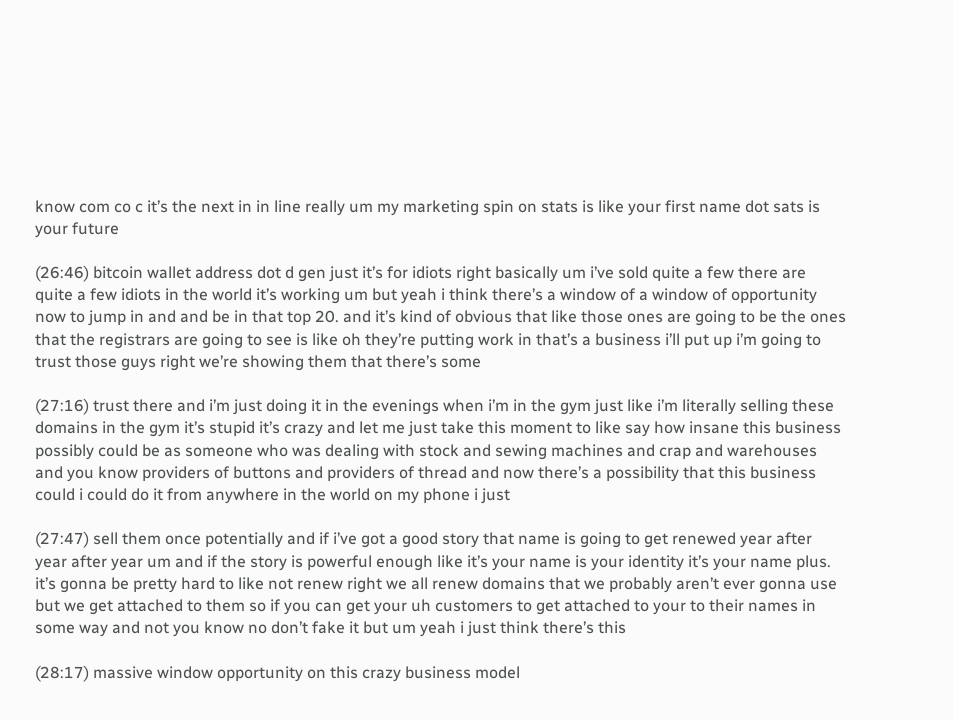know com co c it’s the next in in line really um my marketing spin on stats is like your first name dot sats is your future

(26:46) bitcoin wallet address dot d gen just it’s for idiots right basically um i’ve sold quite a few there are quite a few idiots in the world it’s working um but yeah i think there’s a window of a window of opportunity now to jump in and and be in that top 20. and it’s kind of obvious that like those ones are going to be the ones that the registrars are going to see is like oh they’re putting work in that’s a business i’ll put up i’m going to trust those guys right we’re showing them that there’s some

(27:16) trust there and i’m just doing it in the evenings when i’m in the gym just like i’m literally selling these domains in the gym it’s stupid it’s crazy and let me just take this moment to like say how insane this business possibly could be as someone who was dealing with stock and sewing machines and crap and warehouses and you know providers of buttons and providers of thread and now there’s a possibility that this business could i could do it from anywhere in the world on my phone i just

(27:47) sell them once potentially and if i’ve got a good story that name is going to get renewed year after year after year um and if the story is powerful enough like it’s your name is your identity it’s your name plus. it’s gonna be pretty hard to like not renew right we all renew domains that we probably aren’t ever gonna use but we get attached to them so if you can get your uh customers to get attached to your to their names in some way and not you know no don’t fake it but um yeah i just think there’s this

(28:17) massive window opportunity on this crazy business model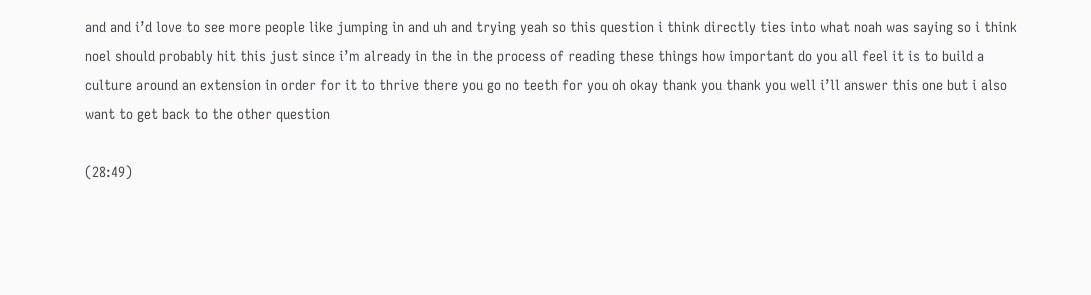and and i’d love to see more people like jumping in and uh and trying yeah so this question i think directly ties into what noah was saying so i think noel should probably hit this just since i’m already in the in the process of reading these things how important do you all feel it is to build a culture around an extension in order for it to thrive there you go no teeth for you oh okay thank you thank you well i’ll answer this one but i also want to get back to the other question

(28:49)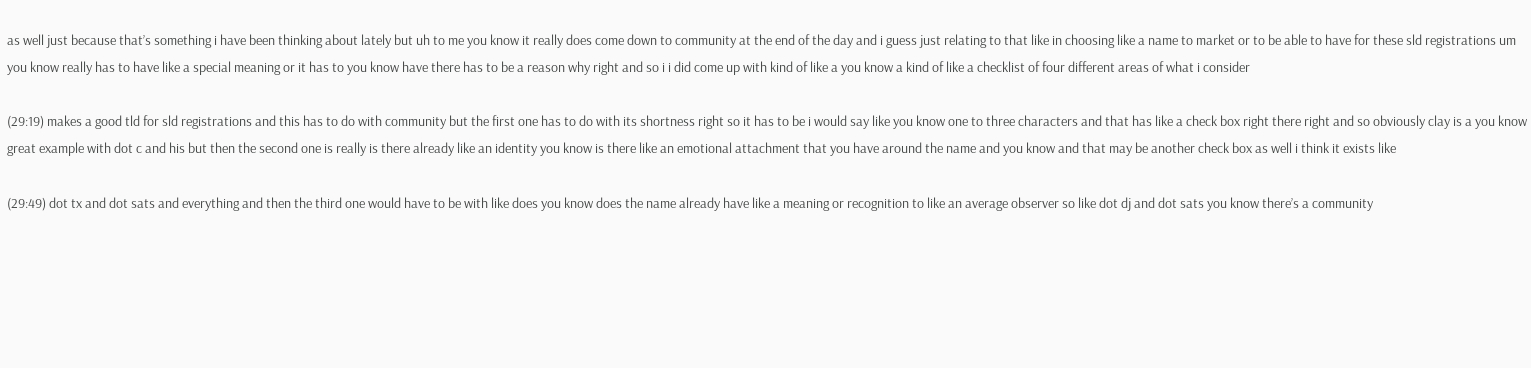as well just because that’s something i have been thinking about lately but uh to me you know it really does come down to community at the end of the day and i guess just relating to that like in choosing like a name to market or to be able to have for these sld registrations um you know really has to have like a special meaning or it has to you know have there has to be a reason why right and so i i did come up with kind of like a you know a kind of like a checklist of four different areas of what i consider

(29:19) makes a good tld for sld registrations and this has to do with community but the first one has to do with its shortness right so it has to be i would say like you know one to three characters and that has like a check box right there right and so obviously clay is a you know great example with dot c and his but then the second one is really is there already like an identity you know is there like an emotional attachment that you have around the name and you know and that may be another check box as well i think it exists like

(29:49) dot tx and dot sats and everything and then the third one would have to be with like does you know does the name already have like a meaning or recognition to like an average observer so like dot dj and dot sats you know there’s a community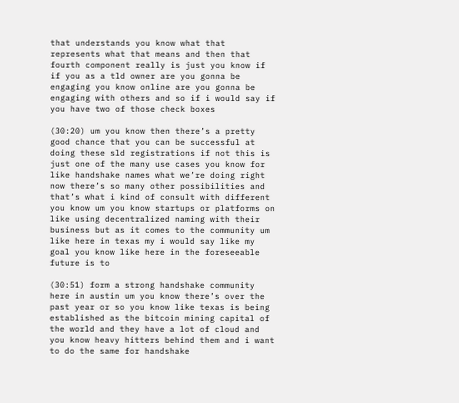that understands you know what that represents what that means and then that fourth component really is just you know if if you as a tld owner are you gonna be engaging you know online are you gonna be engaging with others and so if i would say if you have two of those check boxes

(30:20) um you know then there’s a pretty good chance that you can be successful at doing these sld registrations if not this is just one of the many use cases you know for like handshake names what we’re doing right now there’s so many other possibilities and that’s what i kind of consult with different you know um you know startups or platforms on like using decentralized naming with their business but as it comes to the community um like here in texas my i would say like my goal you know like here in the foreseeable future is to

(30:51) form a strong handshake community here in austin um you know there’s over the past year or so you know like texas is being established as the bitcoin mining capital of the world and they have a lot of cloud and you know heavy hitters behind them and i want to do the same for handshake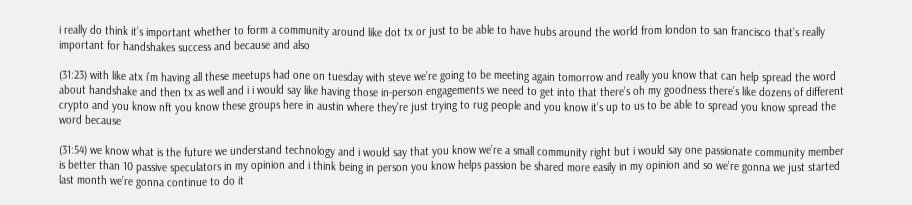i really do think it’s important whether to form a community around like dot tx or just to be able to have hubs around the world from london to san francisco that’s really important for handshakes success and because and also

(31:23) with like atx i’m having all these meetups had one on tuesday with steve we’re going to be meeting again tomorrow and really you know that can help spread the word about handshake and then tx as well and i i would say like having those in-person engagements we need to get into that there’s oh my goodness there’s like dozens of different crypto and you know nft you know these groups here in austin where they’re just trying to rug people and you know it’s up to us to be able to spread you know spread the word because

(31:54) we know what is the future we understand technology and i would say that you know we’re a small community right but i would say one passionate community member is better than 10 passive speculators in my opinion and i think being in person you know helps passion be shared more easily in my opinion and so we’re gonna we just started last month we’re gonna continue to do it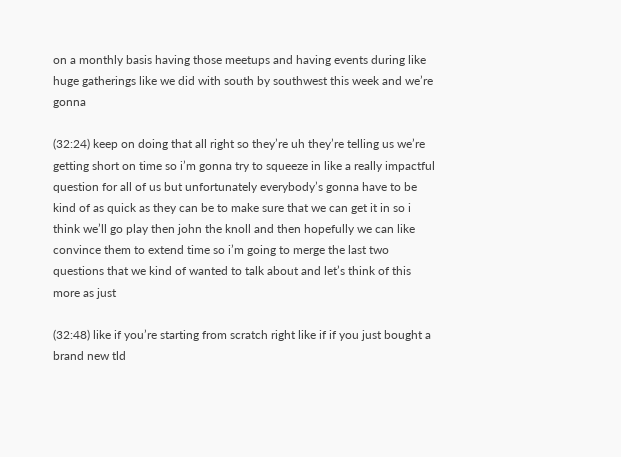on a monthly basis having those meetups and having events during like huge gatherings like we did with south by southwest this week and we’re gonna

(32:24) keep on doing that all right so they’re uh they’re telling us we’re getting short on time so i’m gonna try to squeeze in like a really impactful question for all of us but unfortunately everybody’s gonna have to be kind of as quick as they can be to make sure that we can get it in so i think we’ll go play then john the knoll and then hopefully we can like convince them to extend time so i’m going to merge the last two questions that we kind of wanted to talk about and let’s think of this more as just

(32:48) like if you’re starting from scratch right like if if you just bought a brand new tld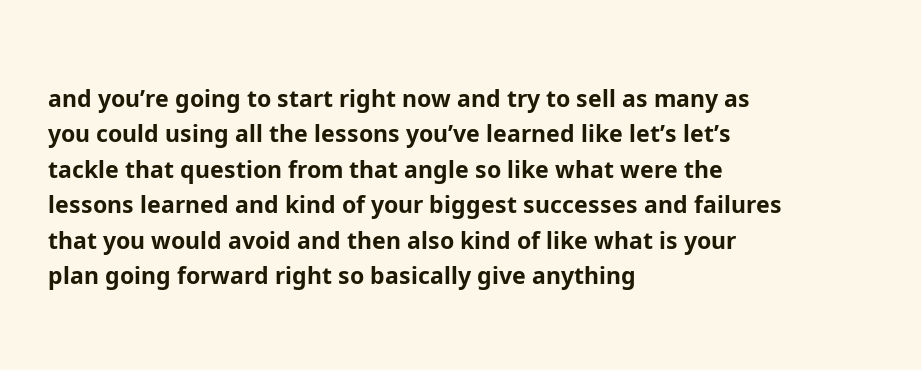and you’re going to start right now and try to sell as many as you could using all the lessons you’ve learned like let’s let’s tackle that question from that angle so like what were the lessons learned and kind of your biggest successes and failures that you would avoid and then also kind of like what is your plan going forward right so basically give anything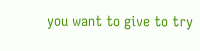you want to give to try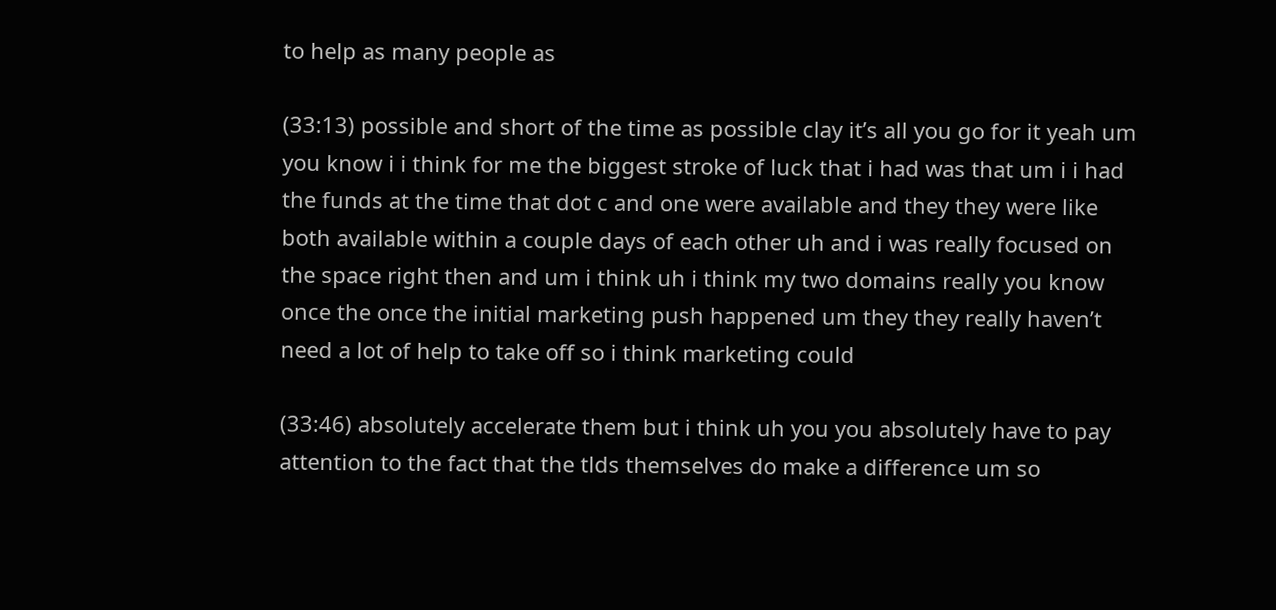to help as many people as

(33:13) possible and short of the time as possible clay it’s all you go for it yeah um you know i i think for me the biggest stroke of luck that i had was that um i i had the funds at the time that dot c and one were available and they they were like both available within a couple days of each other uh and i was really focused on the space right then and um i think uh i think my two domains really you know once the once the initial marketing push happened um they they really haven’t need a lot of help to take off so i think marketing could

(33:46) absolutely accelerate them but i think uh you you absolutely have to pay attention to the fact that the tlds themselves do make a difference um so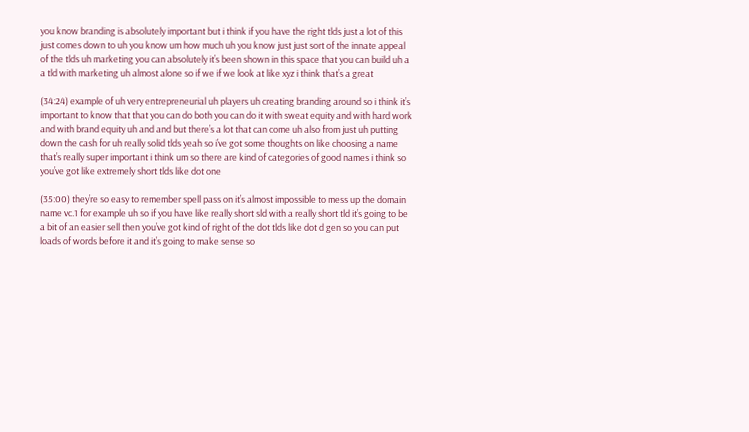you know branding is absolutely important but i think if you have the right tlds just a lot of this just comes down to uh you know um how much uh you know just just sort of the innate appeal of the tlds uh marketing you can absolutely it’s been shown in this space that you can build uh a a tld with marketing uh almost alone so if we if we look at like xyz i think that’s a great

(34:24) example of uh very entrepreneurial uh players uh creating branding around so i think it’s important to know that that you can do both you can do it with sweat equity and with hard work and with brand equity uh and and but there’s a lot that can come uh also from just uh putting down the cash for uh really solid tlds yeah so i’ve got some thoughts on like choosing a name that’s really super important i think um so there are kind of categories of good names i think so you’ve got like extremely short tlds like dot one

(35:00) they’re so easy to remember spell pass on it’s almost impossible to mess up the domain name vc.1 for example uh so if you have like really short sld with a really short tld it’s going to be a bit of an easier sell then you’ve got kind of right of the dot tlds like dot d gen so you can put loads of words before it and it’s going to make sense so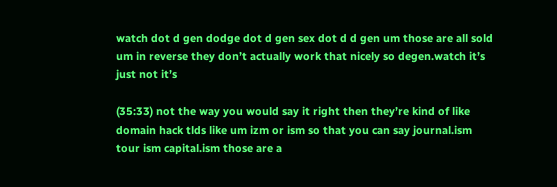watch dot d gen dodge dot d gen sex dot d d gen um those are all sold um in reverse they don’t actually work that nicely so degen.watch it’s just not it’s

(35:33) not the way you would say it right then they’re kind of like domain hack tlds like um izm or ism so that you can say journal.ism tour ism capital.ism those are a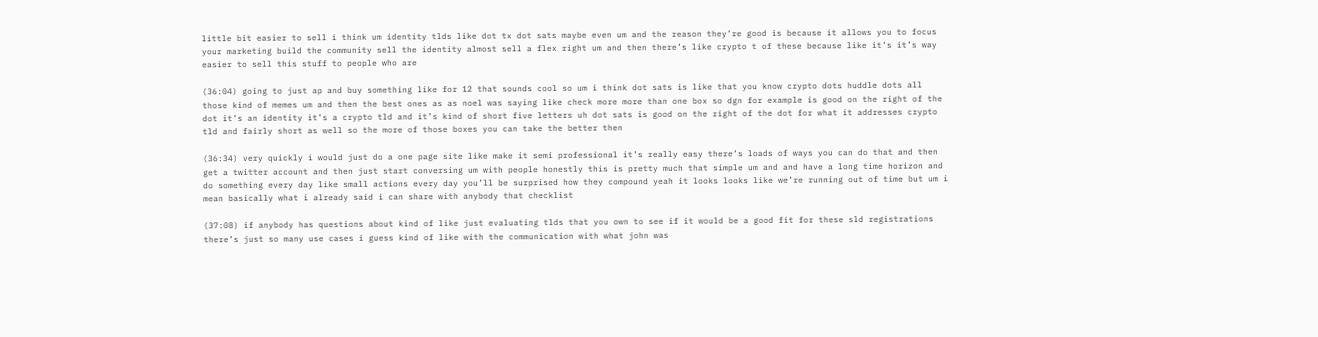little bit easier to sell i think um identity tlds like dot tx dot sats maybe even um and the reason they’re good is because it allows you to focus your marketing build the community sell the identity almost sell a flex right um and then there’s like crypto t of these because like it’s it’s way easier to sell this stuff to people who are

(36:04) going to just ap and buy something like for 12 that sounds cool so um i think dot sats is like that you know crypto dots huddle dots all those kind of memes um and then the best ones as as noel was saying like check more more than one box so dgn for example is good on the right of the dot it’s an identity it’s a crypto tld and it’s kind of short five letters uh dot sats is good on the right of the dot for what it addresses crypto tld and fairly short as well so the more of those boxes you can take the better then

(36:34) very quickly i would just do a one page site like make it semi professional it’s really easy there’s loads of ways you can do that and then get a twitter account and then just start conversing um with people honestly this is pretty much that simple um and and have a long time horizon and do something every day like small actions every day you’ll be surprised how they compound yeah it looks looks like we’re running out of time but um i mean basically what i already said i can share with anybody that checklist

(37:08) if anybody has questions about kind of like just evaluating tlds that you own to see if it would be a good fit for these sld registrations there’s just so many use cases i guess kind of like with the communication with what john was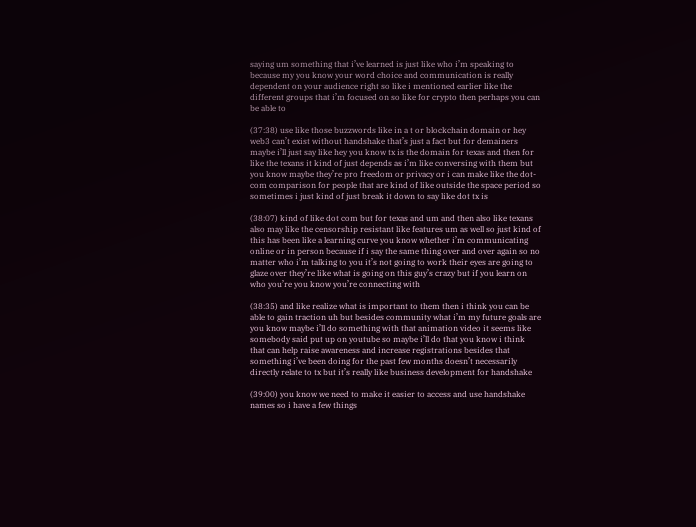saying um something that i’ve learned is just like who i’m speaking to because my you know your word choice and communication is really dependent on your audience right so like i mentioned earlier like the different groups that i’m focused on so like for crypto then perhaps you can be able to

(37:38) use like those buzzwords like in a t or blockchain domain or hey web3 can’t exist without handshake that’s just a fact but for demainers maybe i’ll just say like hey you know tx is the domain for texas and then for like the texans it kind of just depends as i’m like conversing with them but you know maybe they’re pro freedom or privacy or i can make like the dot-com comparison for people that are kind of like outside the space period so sometimes i just kind of just break it down to say like dot tx is

(38:07) kind of like dot com but for texas and um and then also like texans also may like the censorship resistant like features um as well so just kind of this has been like a learning curve you know whether i’m communicating online or in person because if i say the same thing over and over again so no matter who i’m talking to you it’s not going to work their eyes are going to glaze over they’re like what is going on this guy’s crazy but if you learn on who you’re you know you’re connecting with

(38:35) and like realize what is important to them then i think you can be able to gain traction uh but besides community what i’m my future goals are you know maybe i’ll do something with that animation video it seems like somebody said put up on youtube so maybe i’ll do that you know i think that can help raise awareness and increase registrations besides that something i’ve been doing for the past few months doesn’t necessarily directly relate to tx but it’s really like business development for handshake

(39:00) you know we need to make it easier to access and use handshake names so i have a few things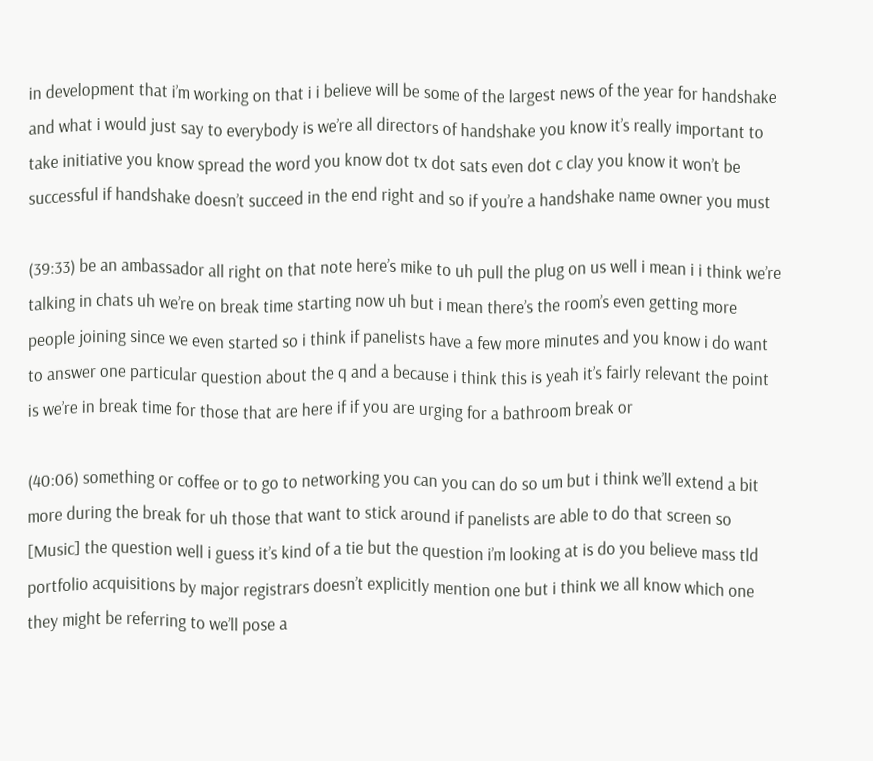in development that i’m working on that i i believe will be some of the largest news of the year for handshake and what i would just say to everybody is we’re all directors of handshake you know it’s really important to take initiative you know spread the word you know dot tx dot sats even dot c clay you know it won’t be successful if handshake doesn’t succeed in the end right and so if you’re a handshake name owner you must

(39:33) be an ambassador all right on that note here’s mike to uh pull the plug on us well i mean i i think we’re talking in chats uh we’re on break time starting now uh but i mean there’s the room’s even getting more people joining since we even started so i think if panelists have a few more minutes and you know i do want to answer one particular question about the q and a because i think this is yeah it’s fairly relevant the point is we’re in break time for those that are here if if you are urging for a bathroom break or

(40:06) something or coffee or to go to networking you can you can do so um but i think we’ll extend a bit more during the break for uh those that want to stick around if panelists are able to do that screen so [Music] the question well i guess it’s kind of a tie but the question i’m looking at is do you believe mass tld portfolio acquisitions by major registrars doesn’t explicitly mention one but i think we all know which one they might be referring to we’ll pose a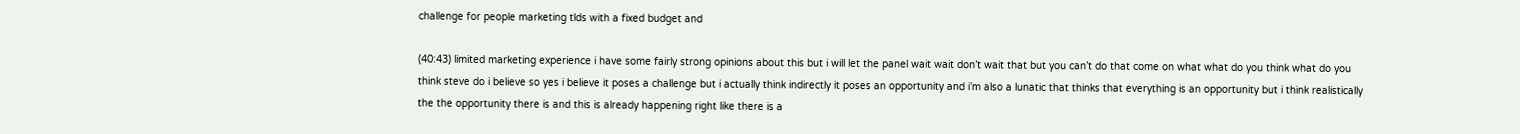challenge for people marketing tlds with a fixed budget and

(40:43) limited marketing experience i have some fairly strong opinions about this but i will let the panel wait wait don’t wait that but you can’t do that come on what what do you think what do you think steve do i believe so yes i believe it poses a challenge but i actually think indirectly it poses an opportunity and i’m also a lunatic that thinks that everything is an opportunity but i think realistically the the opportunity there is and this is already happening right like there is a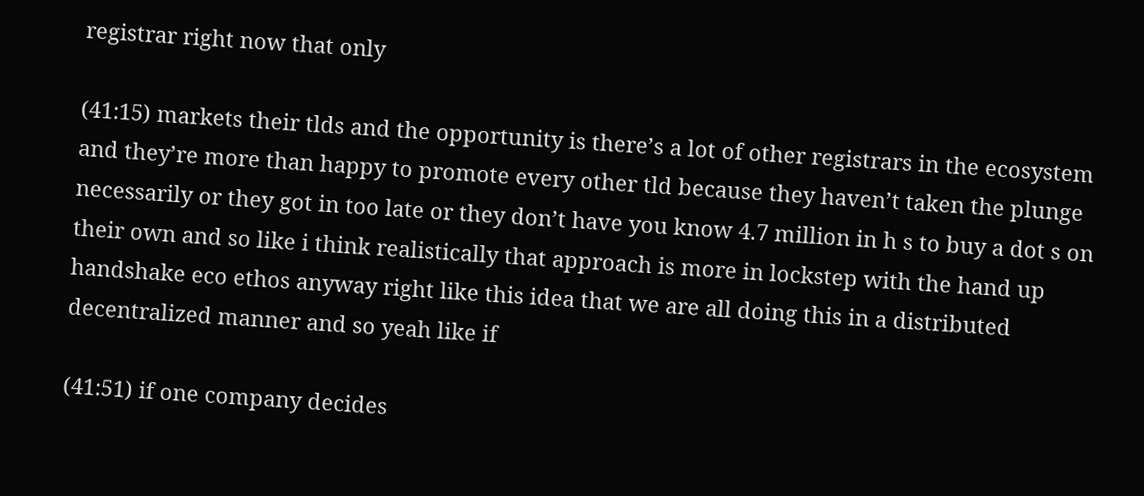registrar right now that only

(41:15) markets their tlds and the opportunity is there’s a lot of other registrars in the ecosystem and they’re more than happy to promote every other tld because they haven’t taken the plunge necessarily or they got in too late or they don’t have you know 4.7 million in h s to buy a dot s on their own and so like i think realistically that approach is more in lockstep with the hand up handshake eco ethos anyway right like this idea that we are all doing this in a distributed decentralized manner and so yeah like if

(41:51) if one company decides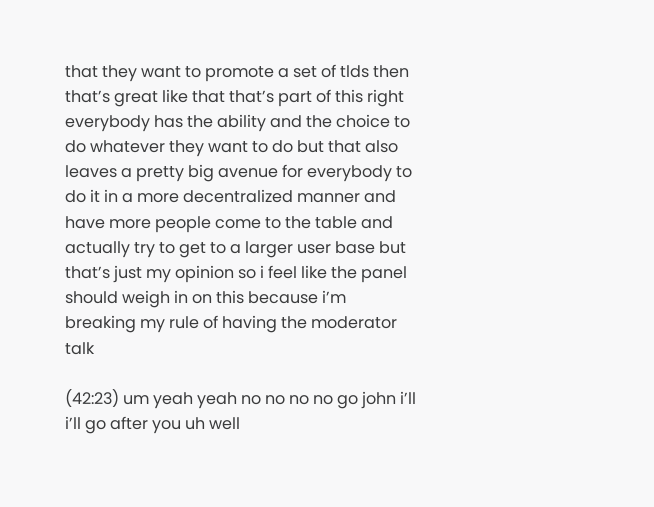that they want to promote a set of tlds then that’s great like that that’s part of this right everybody has the ability and the choice to do whatever they want to do but that also leaves a pretty big avenue for everybody to do it in a more decentralized manner and have more people come to the table and actually try to get to a larger user base but that’s just my opinion so i feel like the panel should weigh in on this because i’m breaking my rule of having the moderator talk

(42:23) um yeah yeah no no no no go john i’ll i’ll go after you uh well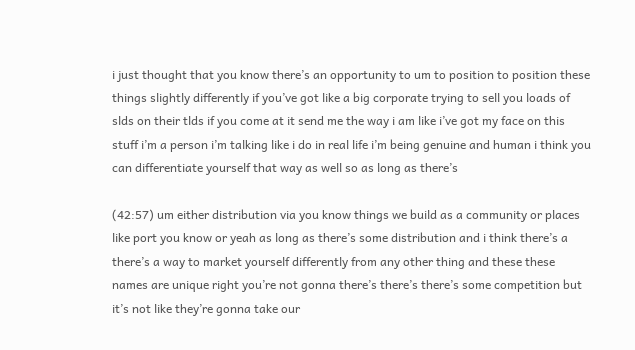i just thought that you know there’s an opportunity to um to position to position these things slightly differently if you’ve got like a big corporate trying to sell you loads of slds on their tlds if you come at it send me the way i am like i’ve got my face on this stuff i’m a person i’m talking like i do in real life i’m being genuine and human i think you can differentiate yourself that way as well so as long as there’s

(42:57) um either distribution via you know things we build as a community or places like port you know or yeah as long as there’s some distribution and i think there’s a there’s a way to market yourself differently from any other thing and these these names are unique right you’re not gonna there’s there’s there’s some competition but it’s not like they’re gonna take our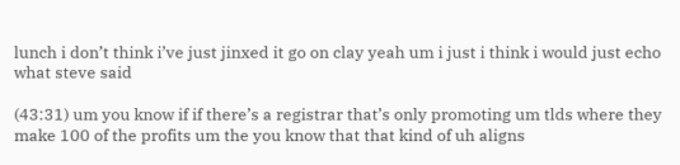lunch i don’t think i’ve just jinxed it go on clay yeah um i just i think i would just echo what steve said

(43:31) um you know if if there’s a registrar that’s only promoting um tlds where they make 100 of the profits um the you know that that kind of uh aligns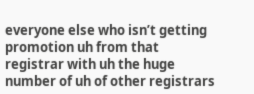everyone else who isn’t getting promotion uh from that registrar with uh the huge number of uh of other registrars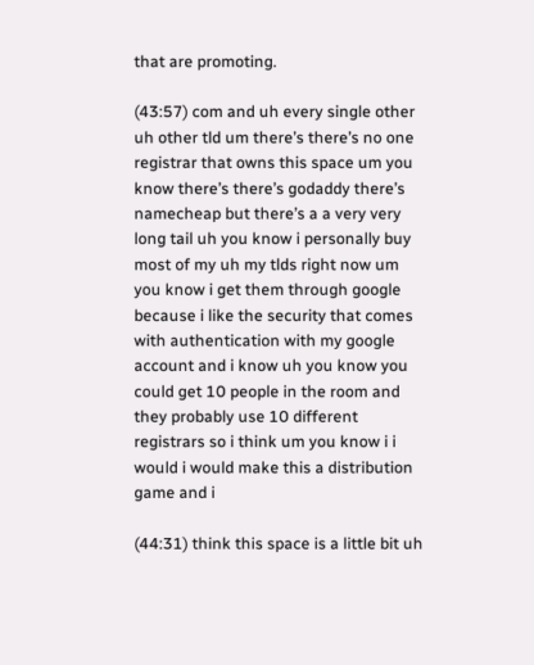that are promoting.

(43:57) com and uh every single other uh other tld um there’s there’s no one registrar that owns this space um you know there’s there’s godaddy there’s namecheap but there’s a a very very long tail uh you know i personally buy most of my uh my tlds right now um you know i get them through google because i like the security that comes with authentication with my google account and i know uh you know you could get 10 people in the room and they probably use 10 different registrars so i think um you know i i would i would make this a distribution game and i

(44:31) think this space is a little bit uh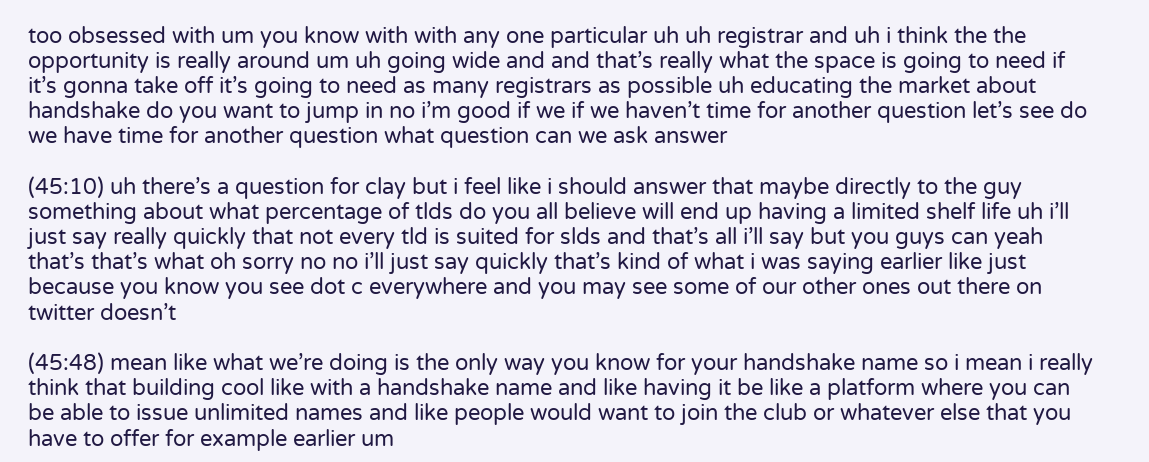too obsessed with um you know with with any one particular uh uh registrar and uh i think the the opportunity is really around um uh going wide and and that’s really what the space is going to need if it’s gonna take off it’s going to need as many registrars as possible uh educating the market about handshake do you want to jump in no i’m good if we if we haven’t time for another question let’s see do we have time for another question what question can we ask answer

(45:10) uh there’s a question for clay but i feel like i should answer that maybe directly to the guy something about what percentage of tlds do you all believe will end up having a limited shelf life uh i’ll just say really quickly that not every tld is suited for slds and that’s all i’ll say but you guys can yeah that’s that’s what oh sorry no no i’ll just say quickly that’s kind of what i was saying earlier like just because you know you see dot c everywhere and you may see some of our other ones out there on twitter doesn’t

(45:48) mean like what we’re doing is the only way you know for your handshake name so i mean i really think that building cool like with a handshake name and like having it be like a platform where you can be able to issue unlimited names and like people would want to join the club or whatever else that you have to offer for example earlier um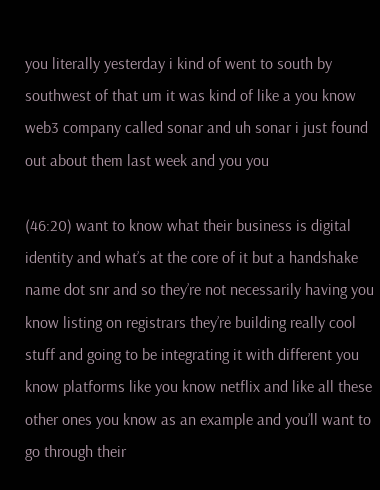you literally yesterday i kind of went to south by southwest of that um it was kind of like a you know web3 company called sonar and uh sonar i just found out about them last week and you you

(46:20) want to know what their business is digital identity and what’s at the core of it but a handshake name dot snr and so they’re not necessarily having you know listing on registrars they’re building really cool stuff and going to be integrating it with different you know platforms like you know netflix and like all these other ones you know as an example and you’ll want to go through their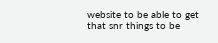website to be able to get that snr things to be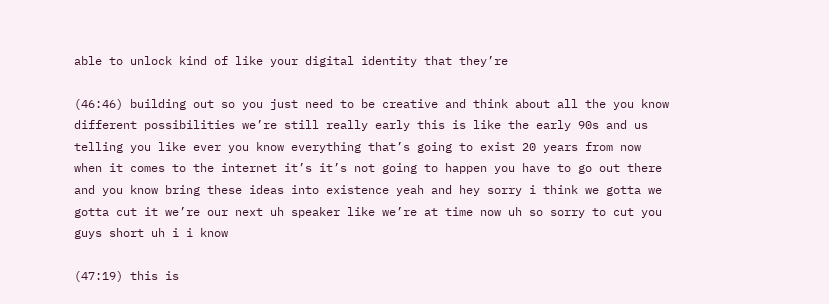able to unlock kind of like your digital identity that they’re

(46:46) building out so you just need to be creative and think about all the you know different possibilities we’re still really early this is like the early 90s and us telling you like ever you know everything that’s going to exist 20 years from now when it comes to the internet it’s it’s not going to happen you have to go out there and you know bring these ideas into existence yeah and hey sorry i think we gotta we gotta cut it we’re our next uh speaker like we’re at time now uh so sorry to cut you guys short uh i i know

(47:19) this is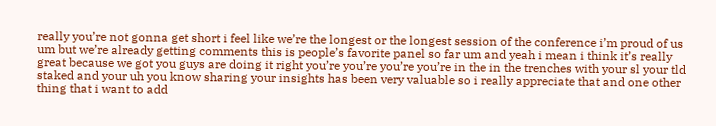really you’re not gonna get short i feel like we’re the longest or the longest session of the conference i’m proud of us um but we’re already getting comments this is people’s favorite panel so far um and yeah i mean i think it’s really great because we got you guys are doing it right you’re you’re you’re you’re in the in the trenches with your sl your tld staked and your uh you know sharing your insights has been very valuable so i really appreciate that and one other thing that i want to add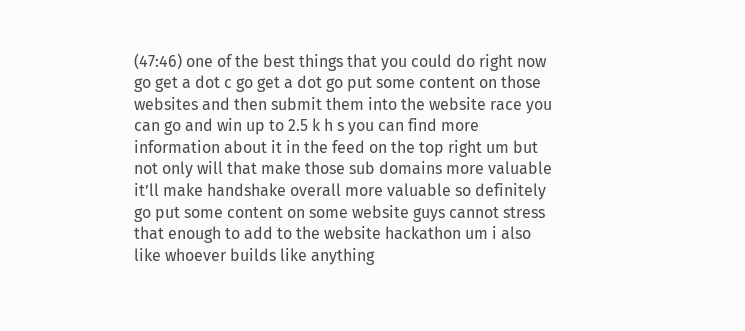(47:46) one of the best things that you could do right now go get a dot c go get a dot go put some content on those websites and then submit them into the website race you can go and win up to 2.5 k h s you can find more information about it in the feed on the top right um but not only will that make those sub domains more valuable it’ll make handshake overall more valuable so definitely go put some content on some website guys cannot stress that enough to add to the website hackathon um i also like whoever builds like anything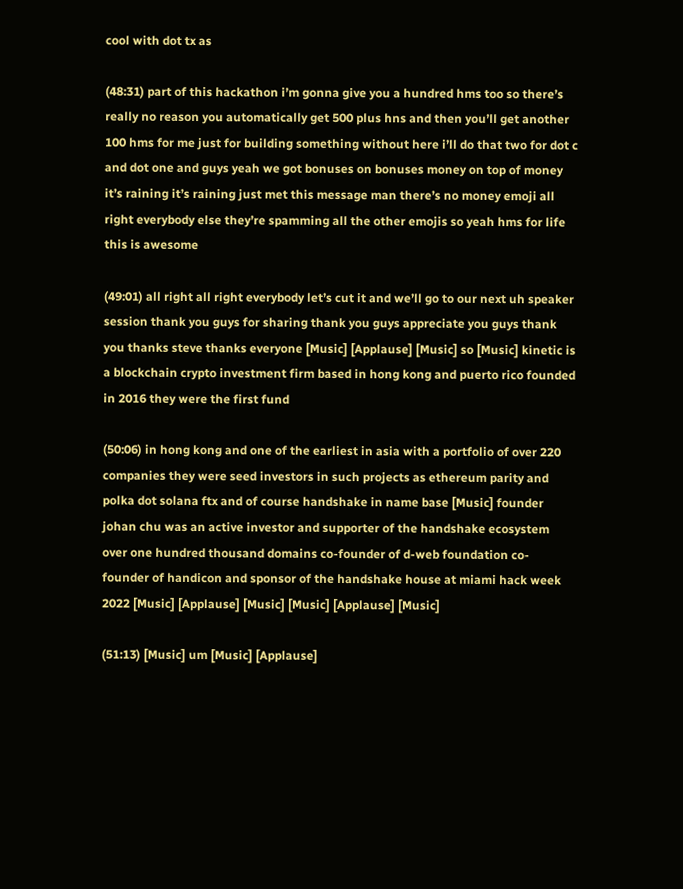cool with dot tx as

(48:31) part of this hackathon i’m gonna give you a hundred hms too so there’s really no reason you automatically get 500 plus hns and then you’ll get another 100 hms for me just for building something without here i’ll do that two for dot c and dot one and guys yeah we got bonuses on bonuses money on top of money it’s raining it’s raining just met this message man there’s no money emoji all right everybody else they’re spamming all the other emojis so yeah hms for life this is awesome

(49:01) all right all right everybody let’s cut it and we’ll go to our next uh speaker session thank you guys for sharing thank you guys appreciate you guys thank you thanks steve thanks everyone [Music] [Applause] [Music] so [Music] kinetic is a blockchain crypto investment firm based in hong kong and puerto rico founded in 2016 they were the first fund

(50:06) in hong kong and one of the earliest in asia with a portfolio of over 220 companies they were seed investors in such projects as ethereum parity and polka dot solana ftx and of course handshake in name base [Music] founder johan chu was an active investor and supporter of the handshake ecosystem over one hundred thousand domains co-founder of d-web foundation co-founder of handicon and sponsor of the handshake house at miami hack week 2022 [Music] [Applause] [Music] [Music] [Applause] [Music]

(51:13) [Music] um [Music] [Applause]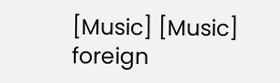[Music] [Music] foreign